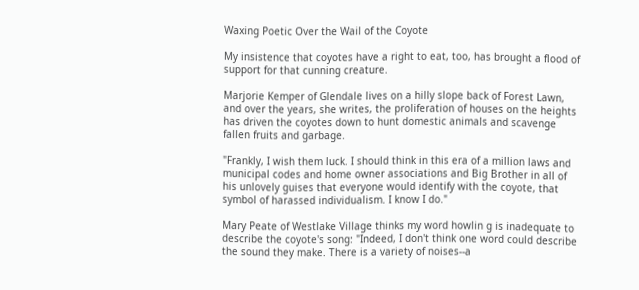Waxing Poetic Over the Wail of the Coyote

My insistence that coyotes have a right to eat, too, has brought a flood of support for that cunning creature.

Marjorie Kemper of Glendale lives on a hilly slope back of Forest Lawn, and over the years, she writes, the proliferation of houses on the heights has driven the coyotes down to hunt domestic animals and scavenge fallen fruits and garbage.

"Frankly, I wish them luck. I should think in this era of a million laws and municipal codes and home owner associations and Big Brother in all of his unlovely guises that everyone would identify with the coyote, that symbol of harassed individualism. I know I do."

Mary Peate of Westlake Village thinks my word howlin g is inadequate to describe the coyote's song: "Indeed, I don't think one word could describe the sound they make. There is a variety of noises--a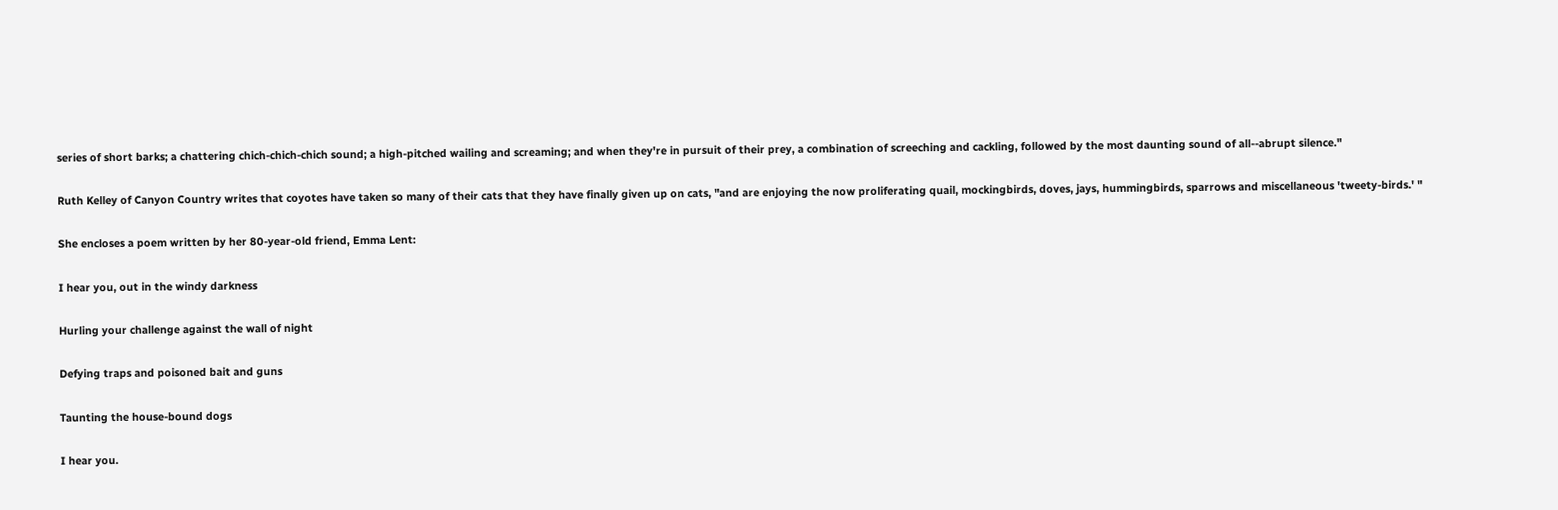series of short barks; a chattering chich-chich-chich sound; a high-pitched wailing and screaming; and when they're in pursuit of their prey, a combination of screeching and cackling, followed by the most daunting sound of all--abrupt silence."

Ruth Kelley of Canyon Country writes that coyotes have taken so many of their cats that they have finally given up on cats, "and are enjoying the now proliferating quail, mockingbirds, doves, jays, hummingbirds, sparrows and miscellaneous 'tweety-birds.' "

She encloses a poem written by her 80-year-old friend, Emma Lent:

I hear you, out in the windy darkness

Hurling your challenge against the wall of night

Defying traps and poisoned bait and guns

Taunting the house-bound dogs

I hear you.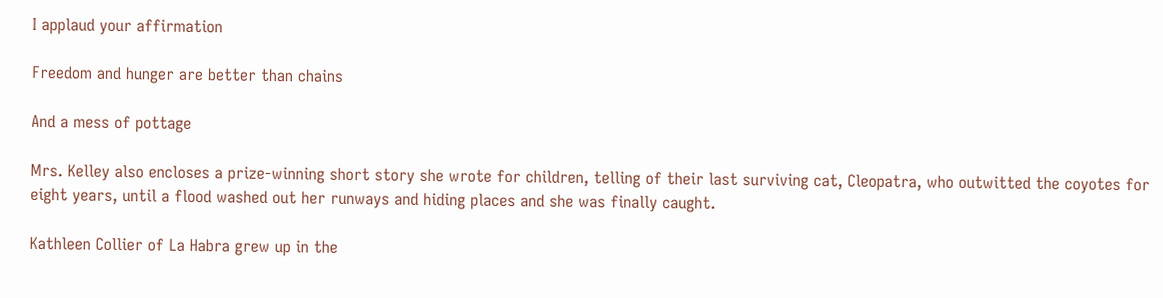I applaud your affirmation

Freedom and hunger are better than chains

And a mess of pottage

Mrs. Kelley also encloses a prize-winning short story she wrote for children, telling of their last surviving cat, Cleopatra, who outwitted the coyotes for eight years, until a flood washed out her runways and hiding places and she was finally caught.

Kathleen Collier of La Habra grew up in the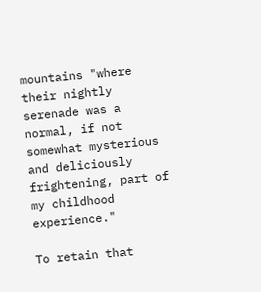mountains "where their nightly serenade was a normal, if not somewhat mysterious and deliciously frightening, part of my childhood experience."

To retain that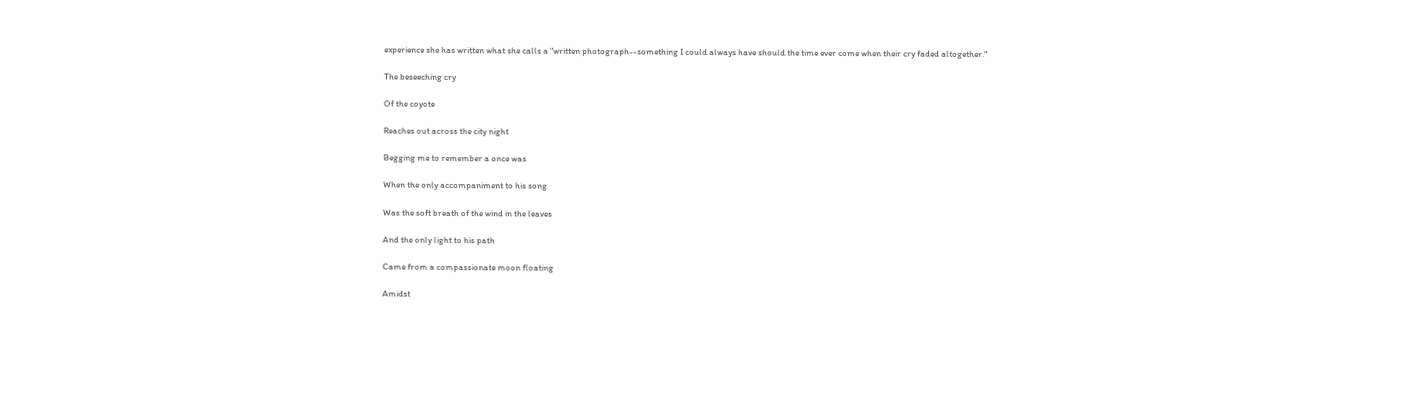experience she has written what she calls a "written photograph--something I could always have should the time ever come when their cry faded altogether."

The beseeching cry

Of the coyote

Reaches out across the city night

Begging me to remember a once was

When the only accompaniment to his song

Was the soft breath of the wind in the leaves

And the only light to his path

Came from a compassionate moon floating

Amidst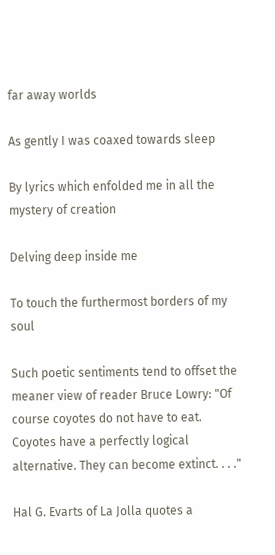far away worlds

As gently I was coaxed towards sleep

By lyrics which enfolded me in all the mystery of creation

Delving deep inside me

To touch the furthermost borders of my soul

Such poetic sentiments tend to offset the meaner view of reader Bruce Lowry: "Of course coyotes do not have to eat. Coyotes have a perfectly logical alternative. They can become extinct. . . ."

Hal G. Evarts of La Jolla quotes a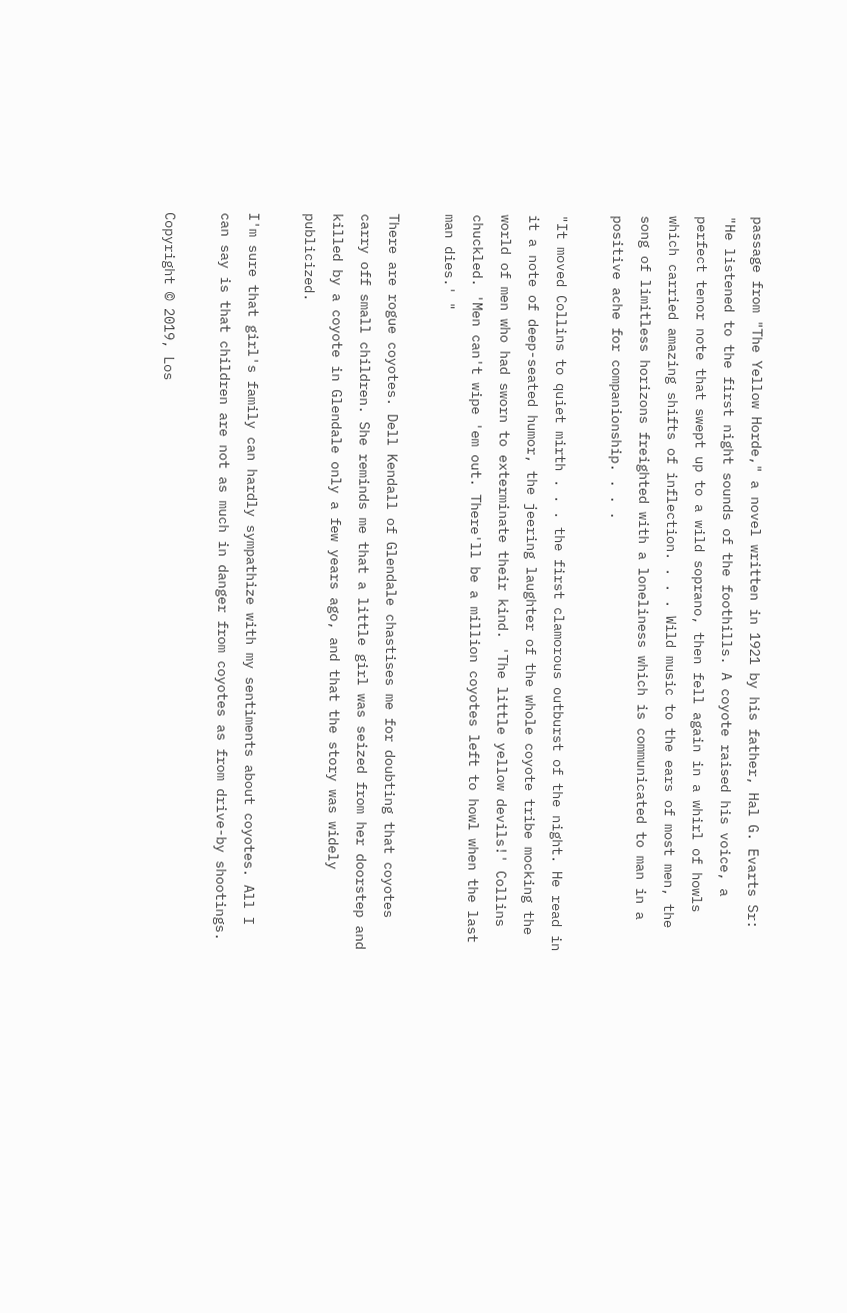passage from "The Yellow Horde," a novel written in 1921 by his father, Hal G. Evarts Sr: "He listened to the first night sounds of the foothills. A coyote raised his voice, a perfect tenor note that swept up to a wild soprano, then fell again in a whirl of howls which carried amazing shifts of inflection. . . . Wild music to the ears of most men, the song of limitless horizons freighted with a loneliness which is communicated to man in a positive ache for companionship. . . .

"It moved Collins to quiet mirth . . . the first clamorous outburst of the night. He read in it a note of deep-seated humor, the jeering laughter of the whole coyote tribe mocking the world of men who had sworn to exterminate their kind. 'The little yellow devils!' Collins chuckled. 'Men can't wipe 'em out. There'll be a million coyotes left to howl when the last man dies.' "

There are rogue coyotes. Dell Kendall of Glendale chastises me for doubting that coyotes carry off small children. She reminds me that a little girl was seized from her doorstep and killed by a coyote in Glendale only a few years ago, and that the story was widely publicized.

I'm sure that girl's family can hardly sympathize with my sentiments about coyotes. All I can say is that children are not as much in danger from coyotes as from drive-by shootings.

Copyright © 2019, Los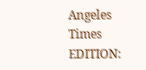Angeles Times
EDITION: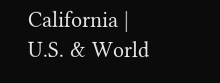California | U.S. & World